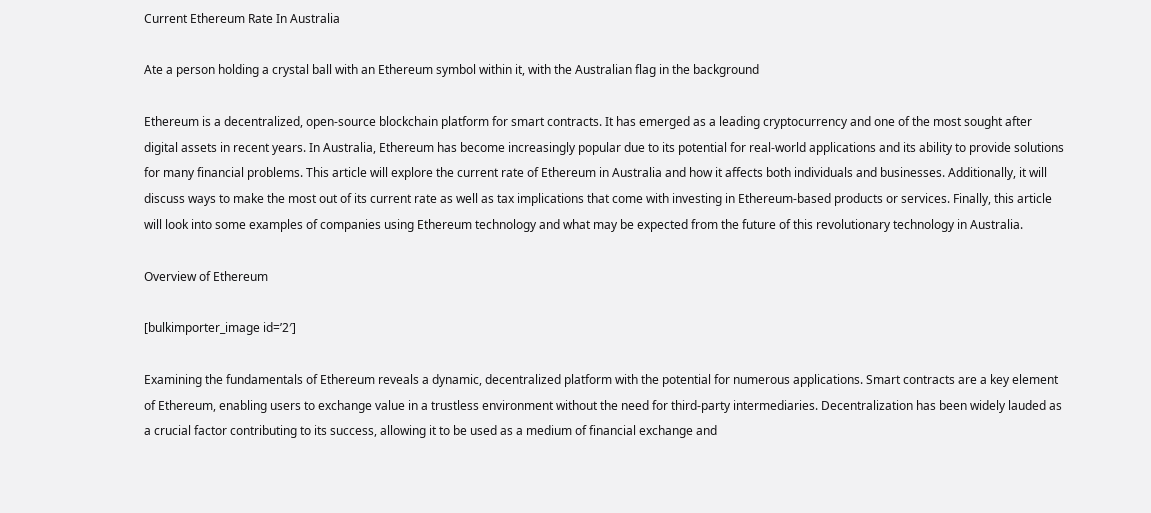Current Ethereum Rate In Australia

Ate a person holding a crystal ball with an Ethereum symbol within it, with the Australian flag in the background

Ethereum is a decentralized, open-source blockchain platform for smart contracts. It has emerged as a leading cryptocurrency and one of the most sought after digital assets in recent years. In Australia, Ethereum has become increasingly popular due to its potential for real-world applications and its ability to provide solutions for many financial problems. This article will explore the current rate of Ethereum in Australia and how it affects both individuals and businesses. Additionally, it will discuss ways to make the most out of its current rate as well as tax implications that come with investing in Ethereum-based products or services. Finally, this article will look into some examples of companies using Ethereum technology and what may be expected from the future of this revolutionary technology in Australia.

Overview of Ethereum

[bulkimporter_image id=’2′]

Examining the fundamentals of Ethereum reveals a dynamic, decentralized platform with the potential for numerous applications. Smart contracts are a key element of Ethereum, enabling users to exchange value in a trustless environment without the need for third-party intermediaries. Decentralization has been widely lauded as a crucial factor contributing to its success, allowing it to be used as a medium of financial exchange and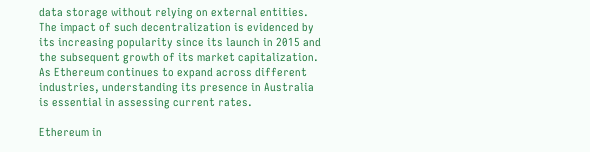data storage without relying on external entities. The impact of such decentralization is evidenced by its increasing popularity since its launch in 2015 and the subsequent growth of its market capitalization. As Ethereum continues to expand across different industries, understanding its presence in Australia is essential in assessing current rates.

Ethereum in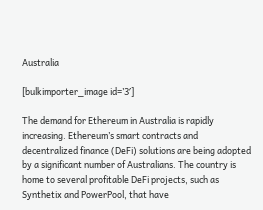Australia

[bulkimporter_image id=’3′]

The demand for Ethereum in Australia is rapidly increasing. Ethereum’s smart contracts and decentralized finance (DeFi) solutions are being adopted by a significant number of Australians. The country is home to several profitable DeFi projects, such as Synthetix and PowerPool, that have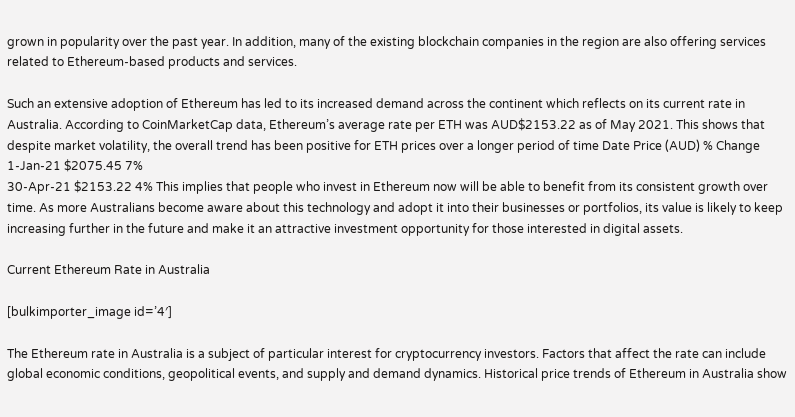grown in popularity over the past year. In addition, many of the existing blockchain companies in the region are also offering services related to Ethereum-based products and services.

Such an extensive adoption of Ethereum has led to its increased demand across the continent which reflects on its current rate in Australia. According to CoinMarketCap data, Ethereum’s average rate per ETH was AUD$2153.22 as of May 2021. This shows that despite market volatility, the overall trend has been positive for ETH prices over a longer period of time Date Price (AUD) % Change
1-Jan-21 $2075.45 7%
30-Apr-21 $2153.22 4% This implies that people who invest in Ethereum now will be able to benefit from its consistent growth over time. As more Australians become aware about this technology and adopt it into their businesses or portfolios, its value is likely to keep increasing further in the future and make it an attractive investment opportunity for those interested in digital assets.

Current Ethereum Rate in Australia

[bulkimporter_image id=’4′]

The Ethereum rate in Australia is a subject of particular interest for cryptocurrency investors. Factors that affect the rate can include global economic conditions, geopolitical events, and supply and demand dynamics. Historical price trends of Ethereum in Australia show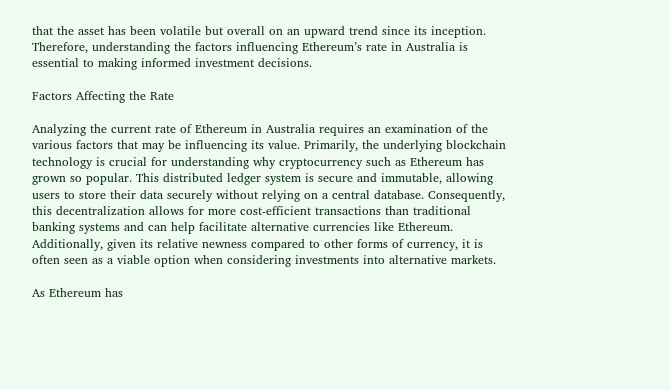that the asset has been volatile but overall on an upward trend since its inception. Therefore, understanding the factors influencing Ethereum’s rate in Australia is essential to making informed investment decisions.

Factors Affecting the Rate

Analyzing the current rate of Ethereum in Australia requires an examination of the various factors that may be influencing its value. Primarily, the underlying blockchain technology is crucial for understanding why cryptocurrency such as Ethereum has grown so popular. This distributed ledger system is secure and immutable, allowing users to store their data securely without relying on a central database. Consequently, this decentralization allows for more cost-efficient transactions than traditional banking systems and can help facilitate alternative currencies like Ethereum. Additionally, given its relative newness compared to other forms of currency, it is often seen as a viable option when considering investments into alternative markets.

As Ethereum has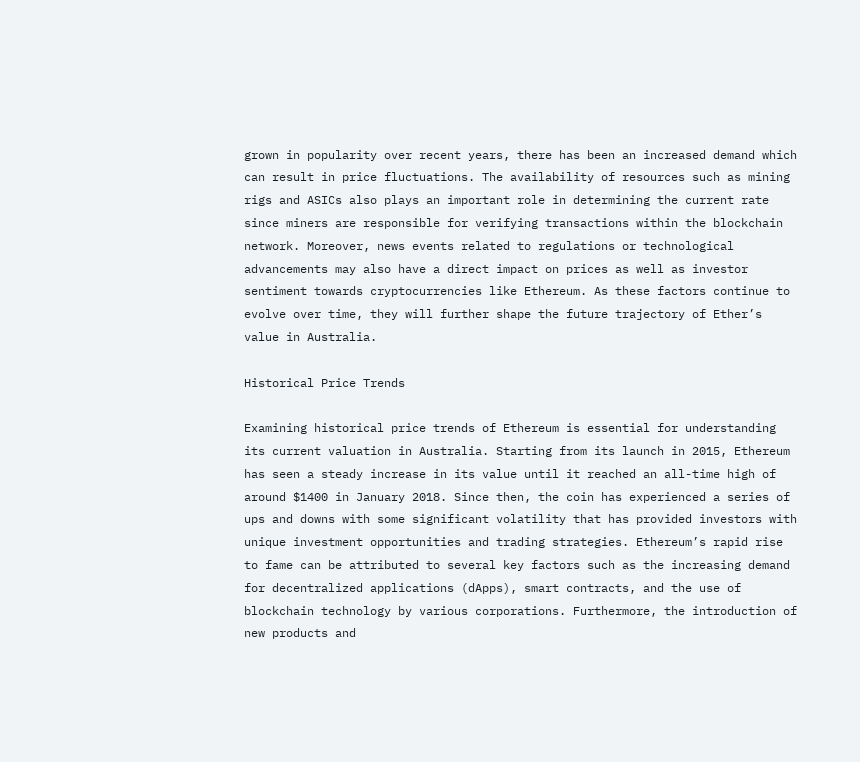grown in popularity over recent years, there has been an increased demand which can result in price fluctuations. The availability of resources such as mining rigs and ASICs also plays an important role in determining the current rate since miners are responsible for verifying transactions within the blockchain network. Moreover, news events related to regulations or technological advancements may also have a direct impact on prices as well as investor sentiment towards cryptocurrencies like Ethereum. As these factors continue to evolve over time, they will further shape the future trajectory of Ether’s value in Australia.

Historical Price Trends

Examining historical price trends of Ethereum is essential for understanding its current valuation in Australia. Starting from its launch in 2015, Ethereum has seen a steady increase in its value until it reached an all-time high of around $1400 in January 2018. Since then, the coin has experienced a series of ups and downs with some significant volatility that has provided investors with unique investment opportunities and trading strategies. Ethereum’s rapid rise to fame can be attributed to several key factors such as the increasing demand for decentralized applications (dApps), smart contracts, and the use of blockchain technology by various corporations. Furthermore, the introduction of new products and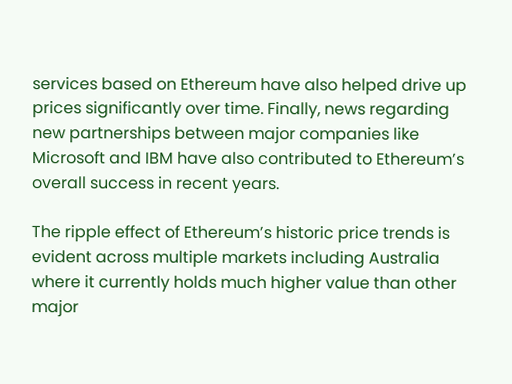services based on Ethereum have also helped drive up prices significantly over time. Finally, news regarding new partnerships between major companies like Microsoft and IBM have also contributed to Ethereum’s overall success in recent years.

The ripple effect of Ethereum’s historic price trends is evident across multiple markets including Australia where it currently holds much higher value than other major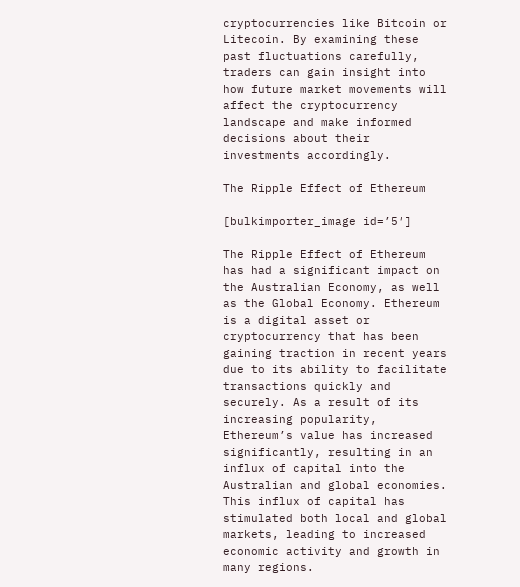cryptocurrencies like Bitcoin or Litecoin. By examining these past fluctuations carefully, traders can gain insight into how future market movements will affect the cryptocurrency landscape and make informed decisions about their investments accordingly.

The Ripple Effect of Ethereum

[bulkimporter_image id=’5′]

The Ripple Effect of Ethereum has had a significant impact on the Australian Economy, as well as the Global Economy. Ethereum is a digital asset or cryptocurrency that has been gaining traction in recent years due to its ability to facilitate transactions quickly and securely. As a result of its increasing popularity, Ethereum’s value has increased significantly, resulting in an influx of capital into the Australian and global economies. This influx of capital has stimulated both local and global markets, leading to increased economic activity and growth in many regions.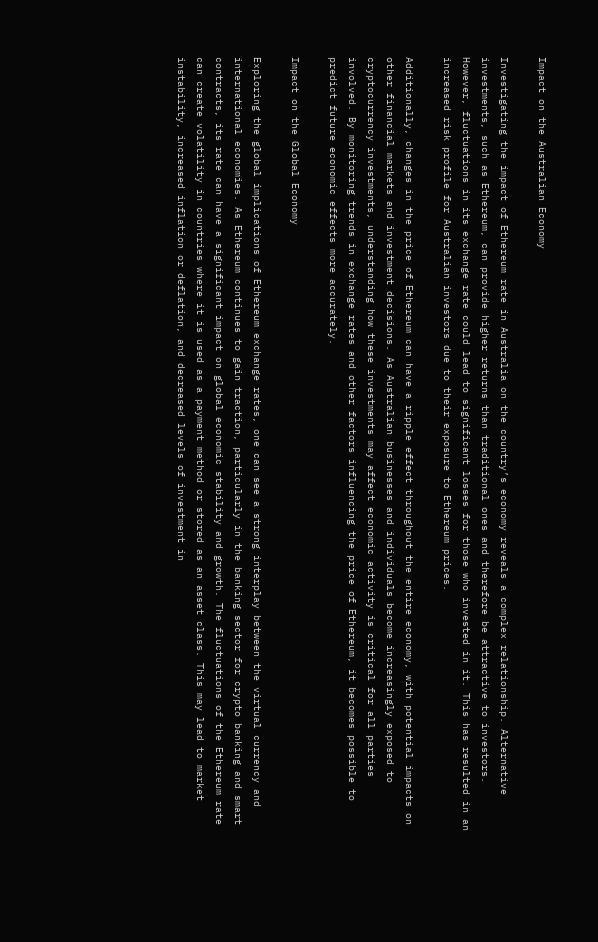Impact on the Australian Economy

Investigating the impact of Ethereum rate in Australia on the country’s economy reveals a complex relationship. Alternative investments, such as Ethereum, can provide higher returns than traditional ones and therefore be attractive to investors. However, fluctuations in its exchange rate could lead to significant losses for those who invested in it. This has resulted in an increased risk profile for Australian investors due to their exposure to Ethereum prices.

Additionally, changes in the price of Ethereum can have a ripple effect throughout the entire economy, with potential impacts on other financial markets and investment decisions. As Australian businesses and individuals become increasingly exposed to cryptocurrency investments, understanding how these investments may affect economic activity is critical for all parties involved. By monitoring trends in exchange rates and other factors influencing the price of Ethereum, it becomes possible to predict future economic effects more accurately.

Impact on the Global Economy

Exploring the global implications of Ethereum exchange rates, one can see a strong interplay between the virtual currency and international economies. As Ethereum continues to gain traction, particularly in the banking sector for crypto banking and smart contracts, its rate can have a significant impact on global economic stability and growth. The fluctuations of the Ethereum rate can create volatility in countries where it is used as a payment method or stored as an asset class. This may lead to market instability, increased inflation or deflation, and decreased levels of investment in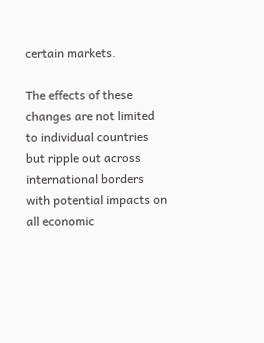certain markets.

The effects of these changes are not limited to individual countries but ripple out across international borders with potential impacts on all economic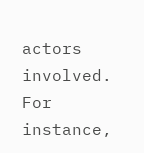actors involved. For instance,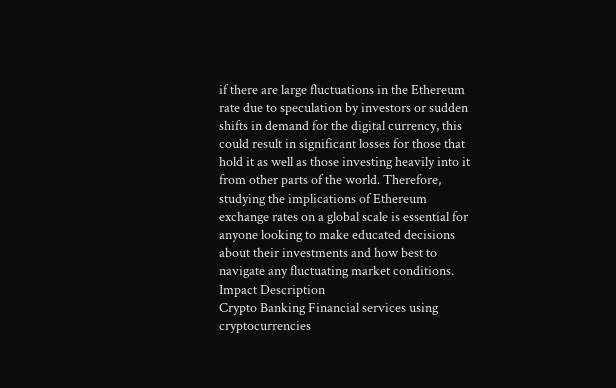if there are large fluctuations in the Ethereum rate due to speculation by investors or sudden shifts in demand for the digital currency, this could result in significant losses for those that hold it as well as those investing heavily into it from other parts of the world. Therefore, studying the implications of Ethereum exchange rates on a global scale is essential for anyone looking to make educated decisions about their investments and how best to navigate any fluctuating market conditions. Impact Description
Crypto Banking Financial services using cryptocurrencies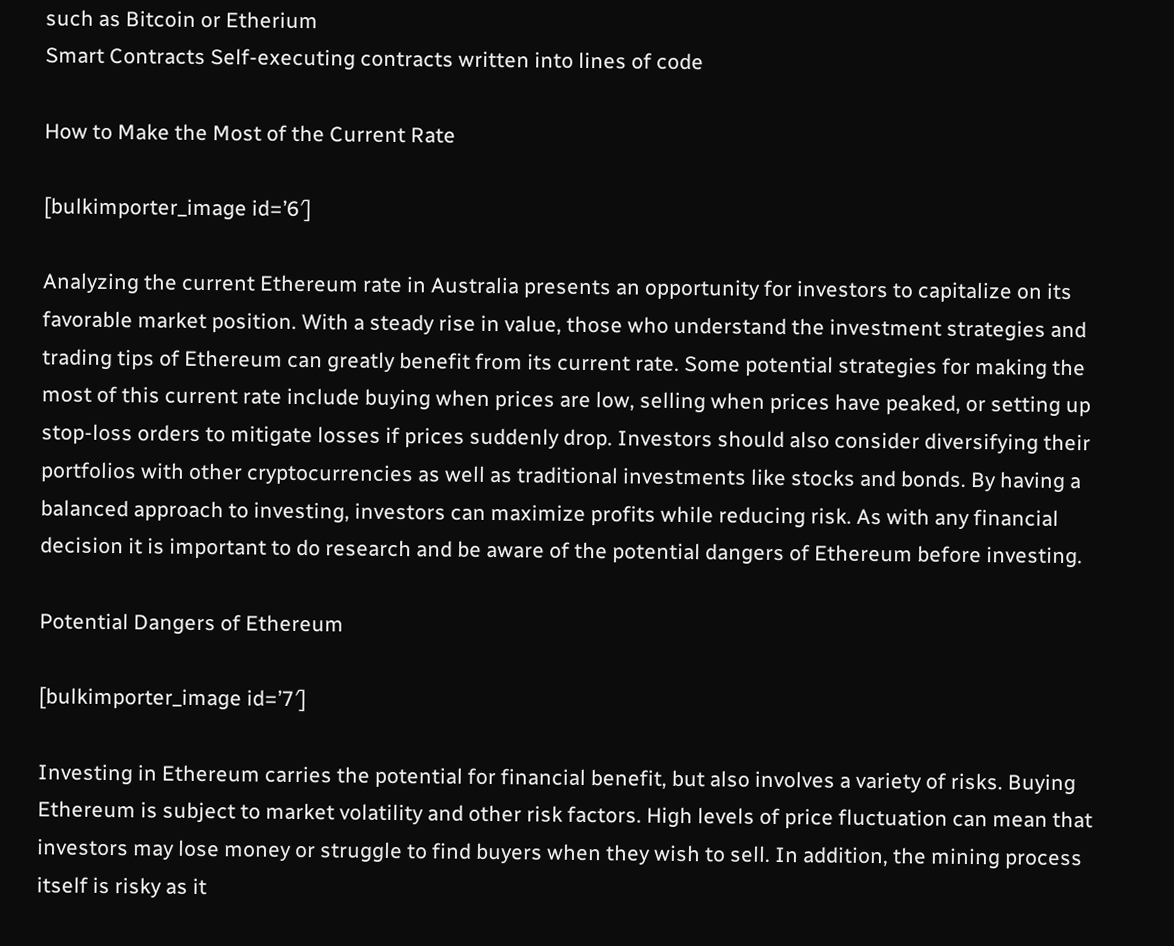such as Bitcoin or Etherium
Smart Contracts Self-executing contracts written into lines of code

How to Make the Most of the Current Rate

[bulkimporter_image id=’6′]

Analyzing the current Ethereum rate in Australia presents an opportunity for investors to capitalize on its favorable market position. With a steady rise in value, those who understand the investment strategies and trading tips of Ethereum can greatly benefit from its current rate. Some potential strategies for making the most of this current rate include buying when prices are low, selling when prices have peaked, or setting up stop-loss orders to mitigate losses if prices suddenly drop. Investors should also consider diversifying their portfolios with other cryptocurrencies as well as traditional investments like stocks and bonds. By having a balanced approach to investing, investors can maximize profits while reducing risk. As with any financial decision it is important to do research and be aware of the potential dangers of Ethereum before investing.

Potential Dangers of Ethereum

[bulkimporter_image id=’7′]

Investing in Ethereum carries the potential for financial benefit, but also involves a variety of risks. Buying Ethereum is subject to market volatility and other risk factors. High levels of price fluctuation can mean that investors may lose money or struggle to find buyers when they wish to sell. In addition, the mining process itself is risky as it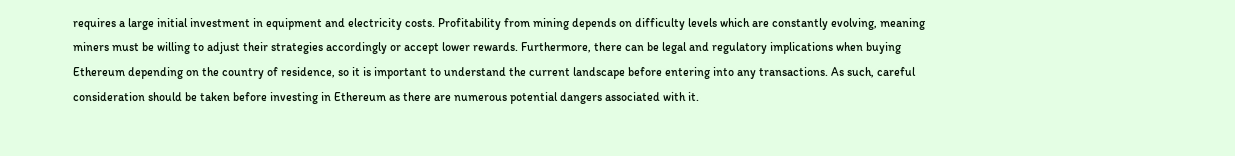requires a large initial investment in equipment and electricity costs. Profitability from mining depends on difficulty levels which are constantly evolving, meaning miners must be willing to adjust their strategies accordingly or accept lower rewards. Furthermore, there can be legal and regulatory implications when buying Ethereum depending on the country of residence, so it is important to understand the current landscape before entering into any transactions. As such, careful consideration should be taken before investing in Ethereum as there are numerous potential dangers associated with it.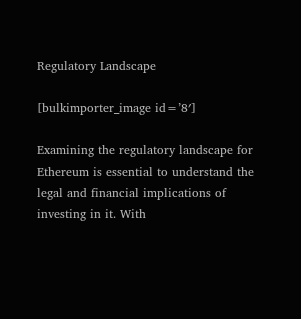Regulatory Landscape

[bulkimporter_image id=’8′]

Examining the regulatory landscape for Ethereum is essential to understand the legal and financial implications of investing in it. With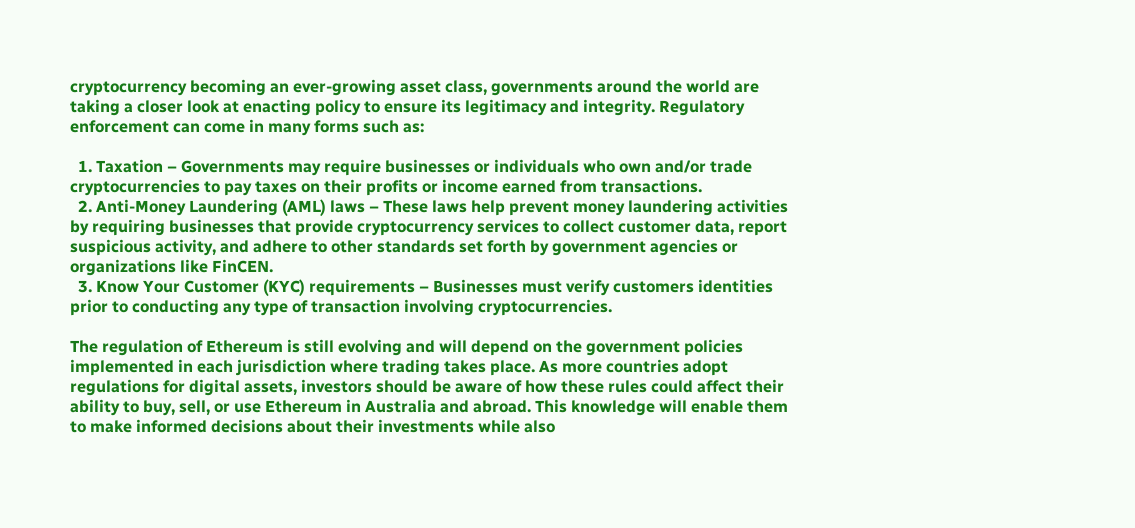cryptocurrency becoming an ever-growing asset class, governments around the world are taking a closer look at enacting policy to ensure its legitimacy and integrity. Regulatory enforcement can come in many forms such as:

  1. Taxation – Governments may require businesses or individuals who own and/or trade cryptocurrencies to pay taxes on their profits or income earned from transactions.
  2. Anti-Money Laundering (AML) laws – These laws help prevent money laundering activities by requiring businesses that provide cryptocurrency services to collect customer data, report suspicious activity, and adhere to other standards set forth by government agencies or organizations like FinCEN.
  3. Know Your Customer (KYC) requirements – Businesses must verify customers identities prior to conducting any type of transaction involving cryptocurrencies.

The regulation of Ethereum is still evolving and will depend on the government policies implemented in each jurisdiction where trading takes place. As more countries adopt regulations for digital assets, investors should be aware of how these rules could affect their ability to buy, sell, or use Ethereum in Australia and abroad. This knowledge will enable them to make informed decisions about their investments while also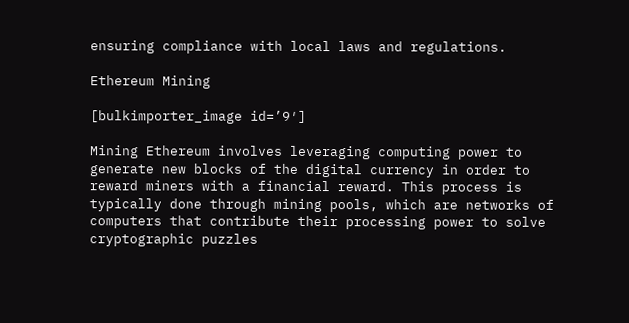ensuring compliance with local laws and regulations.

Ethereum Mining

[bulkimporter_image id=’9′]

Mining Ethereum involves leveraging computing power to generate new blocks of the digital currency in order to reward miners with a financial reward. This process is typically done through mining pools, which are networks of computers that contribute their processing power to solve cryptographic puzzles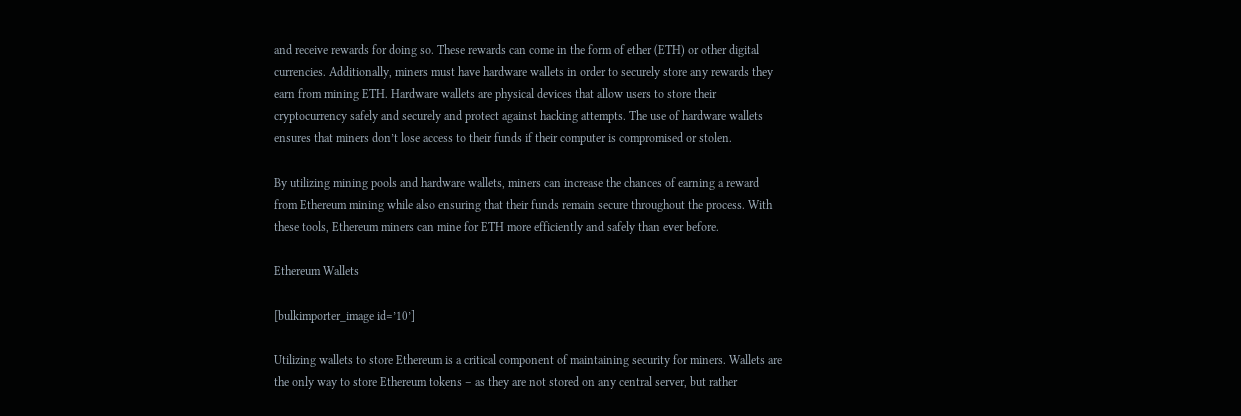and receive rewards for doing so. These rewards can come in the form of ether (ETH) or other digital currencies. Additionally, miners must have hardware wallets in order to securely store any rewards they earn from mining ETH. Hardware wallets are physical devices that allow users to store their cryptocurrency safely and securely and protect against hacking attempts. The use of hardware wallets ensures that miners don’t lose access to their funds if their computer is compromised or stolen.

By utilizing mining pools and hardware wallets, miners can increase the chances of earning a reward from Ethereum mining while also ensuring that their funds remain secure throughout the process. With these tools, Ethereum miners can mine for ETH more efficiently and safely than ever before.

Ethereum Wallets

[bulkimporter_image id=’10’]

Utilizing wallets to store Ethereum is a critical component of maintaining security for miners. Wallets are the only way to store Ethereum tokens – as they are not stored on any central server, but rather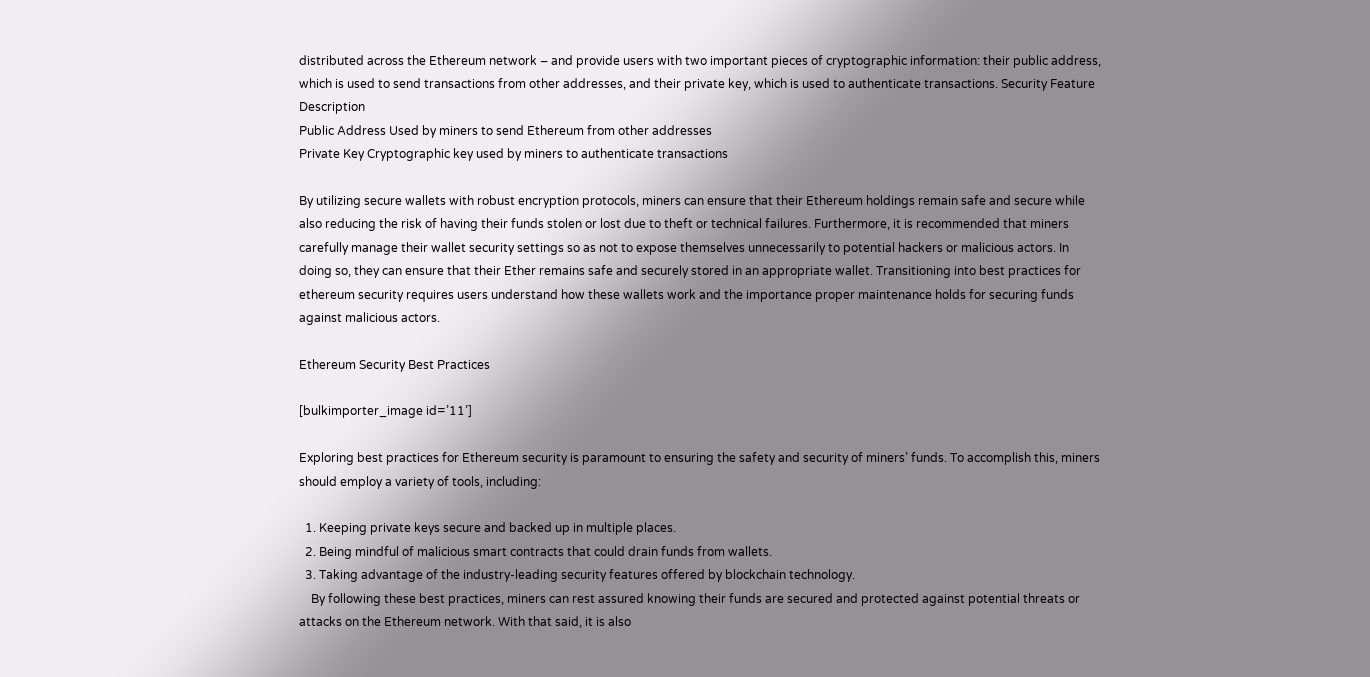distributed across the Ethereum network – and provide users with two important pieces of cryptographic information: their public address, which is used to send transactions from other addresses, and their private key, which is used to authenticate transactions. Security Feature Description
Public Address Used by miners to send Ethereum from other addresses
Private Key Cryptographic key used by miners to authenticate transactions

By utilizing secure wallets with robust encryption protocols, miners can ensure that their Ethereum holdings remain safe and secure while also reducing the risk of having their funds stolen or lost due to theft or technical failures. Furthermore, it is recommended that miners carefully manage their wallet security settings so as not to expose themselves unnecessarily to potential hackers or malicious actors. In doing so, they can ensure that their Ether remains safe and securely stored in an appropriate wallet. Transitioning into best practices for ethereum security requires users understand how these wallets work and the importance proper maintenance holds for securing funds against malicious actors.

Ethereum Security Best Practices

[bulkimporter_image id=’11’]

Exploring best practices for Ethereum security is paramount to ensuring the safety and security of miners’ funds. To accomplish this, miners should employ a variety of tools, including:

  1. Keeping private keys secure and backed up in multiple places.
  2. Being mindful of malicious smart contracts that could drain funds from wallets.
  3. Taking advantage of the industry-leading security features offered by blockchain technology.
    By following these best practices, miners can rest assured knowing their funds are secured and protected against potential threats or attacks on the Ethereum network. With that said, it is also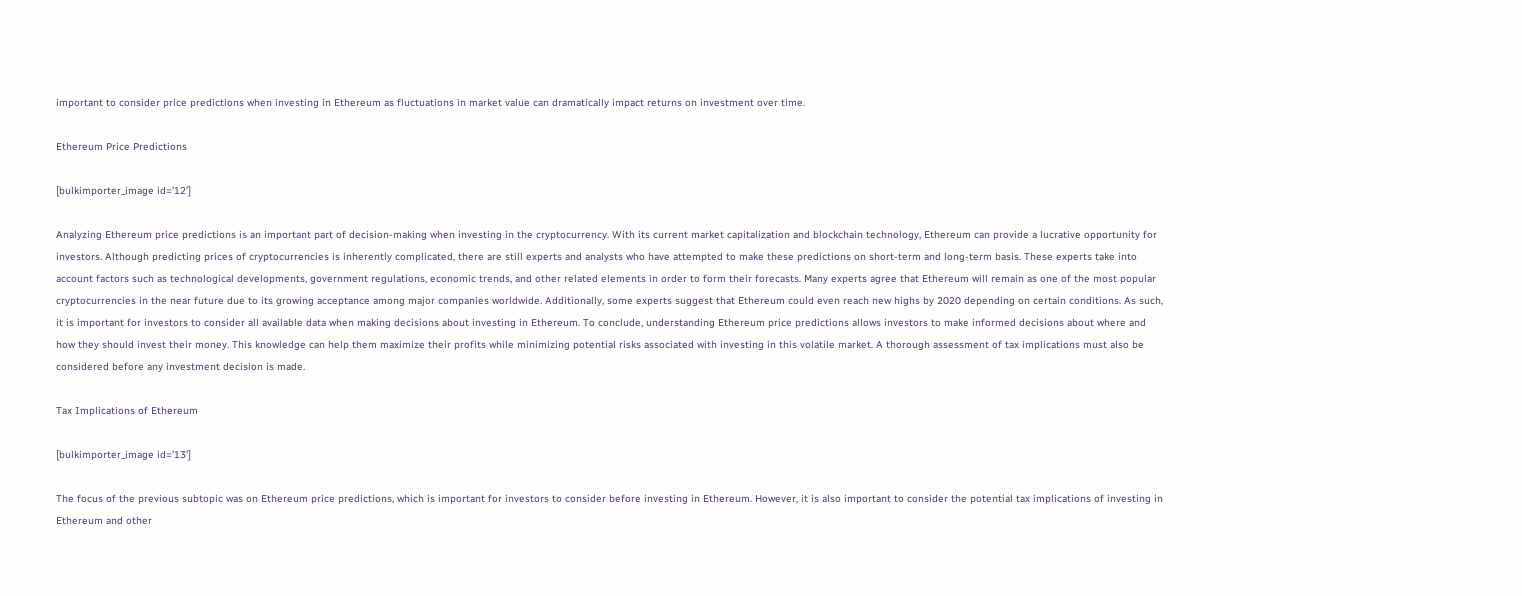important to consider price predictions when investing in Ethereum as fluctuations in market value can dramatically impact returns on investment over time.

Ethereum Price Predictions

[bulkimporter_image id=’12’]

Analyzing Ethereum price predictions is an important part of decision-making when investing in the cryptocurrency. With its current market capitalization and blockchain technology, Ethereum can provide a lucrative opportunity for investors. Although predicting prices of cryptocurrencies is inherently complicated, there are still experts and analysts who have attempted to make these predictions on short-term and long-term basis. These experts take into account factors such as technological developments, government regulations, economic trends, and other related elements in order to form their forecasts. Many experts agree that Ethereum will remain as one of the most popular cryptocurrencies in the near future due to its growing acceptance among major companies worldwide. Additionally, some experts suggest that Ethereum could even reach new highs by 2020 depending on certain conditions. As such, it is important for investors to consider all available data when making decisions about investing in Ethereum. To conclude, understanding Ethereum price predictions allows investors to make informed decisions about where and how they should invest their money. This knowledge can help them maximize their profits while minimizing potential risks associated with investing in this volatile market. A thorough assessment of tax implications must also be considered before any investment decision is made.

Tax Implications of Ethereum

[bulkimporter_image id=’13’]

The focus of the previous subtopic was on Ethereum price predictions, which is important for investors to consider before investing in Ethereum. However, it is also important to consider the potential tax implications of investing in Ethereum and other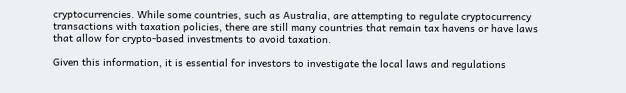cryptocurrencies. While some countries, such as Australia, are attempting to regulate cryptocurrency transactions with taxation policies, there are still many countries that remain tax havens or have laws that allow for crypto-based investments to avoid taxation.

Given this information, it is essential for investors to investigate the local laws and regulations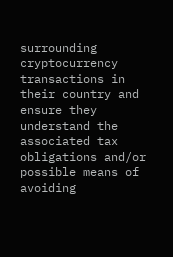surrounding cryptocurrency transactions in their country and ensure they understand the associated tax obligations and/or possible means of avoiding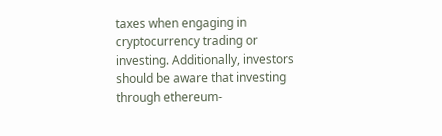taxes when engaging in cryptocurrency trading or investing. Additionally, investors should be aware that investing through ethereum-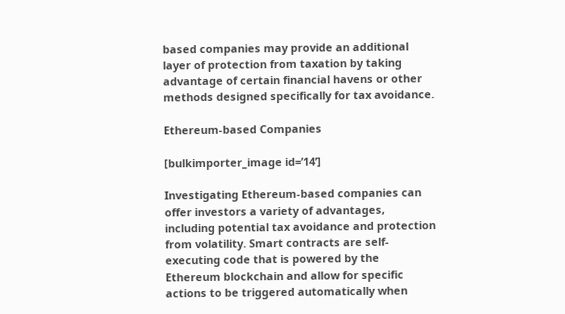based companies may provide an additional layer of protection from taxation by taking advantage of certain financial havens or other methods designed specifically for tax avoidance.

Ethereum-based Companies

[bulkimporter_image id=’14’]

Investigating Ethereum-based companies can offer investors a variety of advantages, including potential tax avoidance and protection from volatility. Smart contracts are self-executing code that is powered by the Ethereum blockchain and allow for specific actions to be triggered automatically when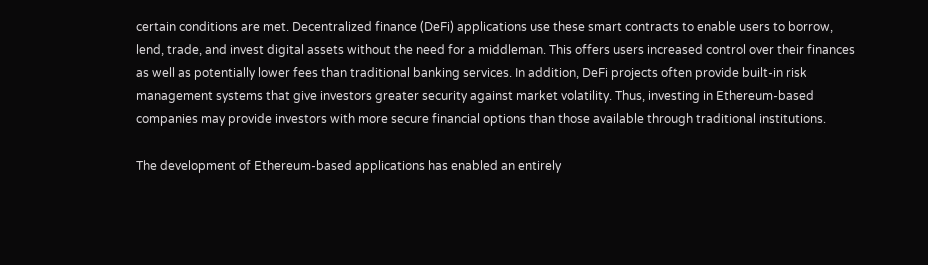certain conditions are met. Decentralized finance (DeFi) applications use these smart contracts to enable users to borrow, lend, trade, and invest digital assets without the need for a middleman. This offers users increased control over their finances as well as potentially lower fees than traditional banking services. In addition, DeFi projects often provide built-in risk management systems that give investors greater security against market volatility. Thus, investing in Ethereum-based companies may provide investors with more secure financial options than those available through traditional institutions.

The development of Ethereum-based applications has enabled an entirely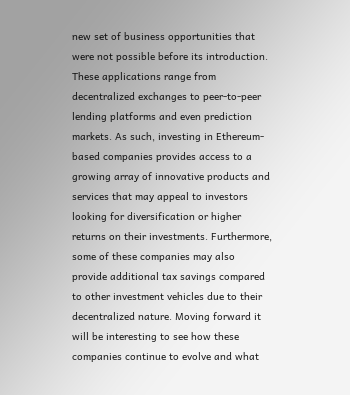new set of business opportunities that were not possible before its introduction. These applications range from decentralized exchanges to peer-to-peer lending platforms and even prediction markets. As such, investing in Ethereum-based companies provides access to a growing array of innovative products and services that may appeal to investors looking for diversification or higher returns on their investments. Furthermore, some of these companies may also provide additional tax savings compared to other investment vehicles due to their decentralized nature. Moving forward it will be interesting to see how these companies continue to evolve and what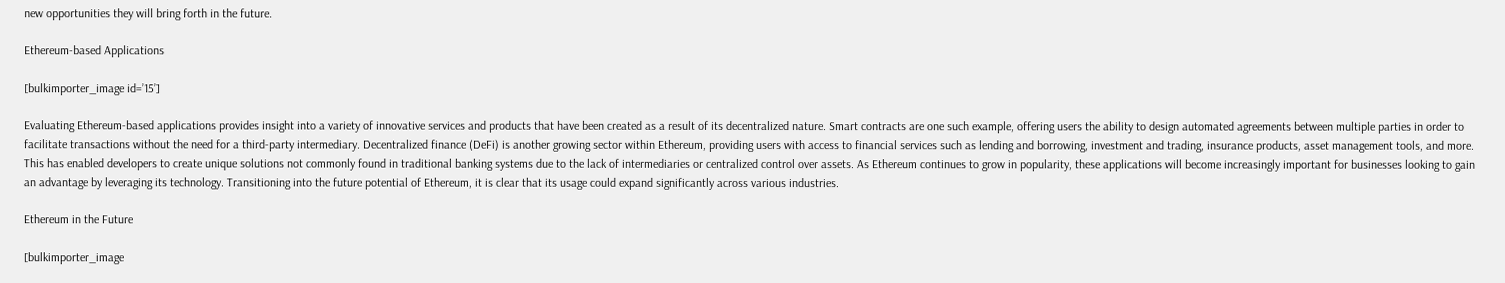new opportunities they will bring forth in the future.

Ethereum-based Applications

[bulkimporter_image id=’15’]

Evaluating Ethereum-based applications provides insight into a variety of innovative services and products that have been created as a result of its decentralized nature. Smart contracts are one such example, offering users the ability to design automated agreements between multiple parties in order to facilitate transactions without the need for a third-party intermediary. Decentralized finance (DeFi) is another growing sector within Ethereum, providing users with access to financial services such as lending and borrowing, investment and trading, insurance products, asset management tools, and more. This has enabled developers to create unique solutions not commonly found in traditional banking systems due to the lack of intermediaries or centralized control over assets. As Ethereum continues to grow in popularity, these applications will become increasingly important for businesses looking to gain an advantage by leveraging its technology. Transitioning into the future potential of Ethereum, it is clear that its usage could expand significantly across various industries.

Ethereum in the Future

[bulkimporter_image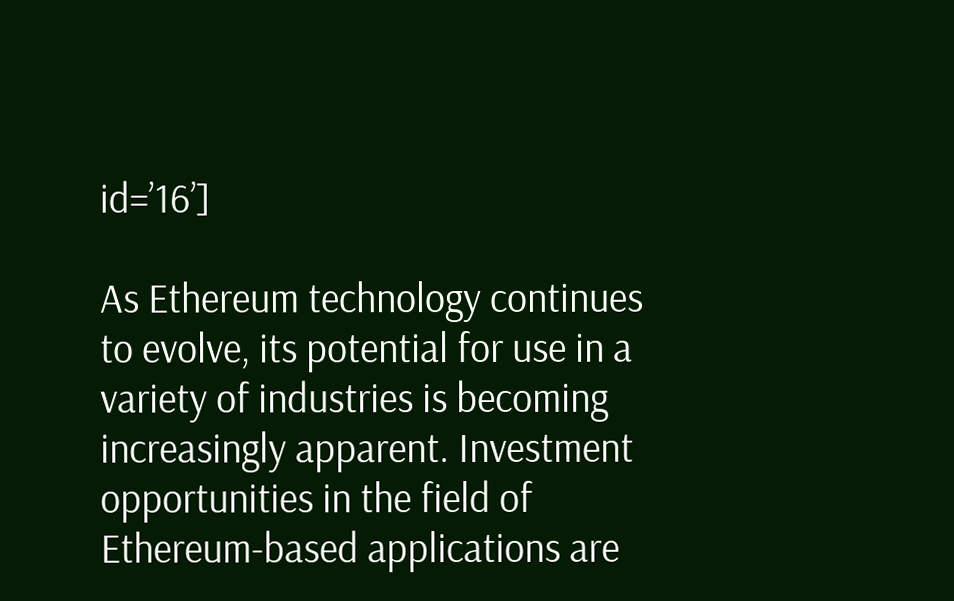id=’16’]

As Ethereum technology continues to evolve, its potential for use in a variety of industries is becoming increasingly apparent. Investment opportunities in the field of Ethereum-based applications are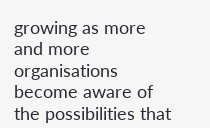growing as more and more organisations become aware of the possibilities that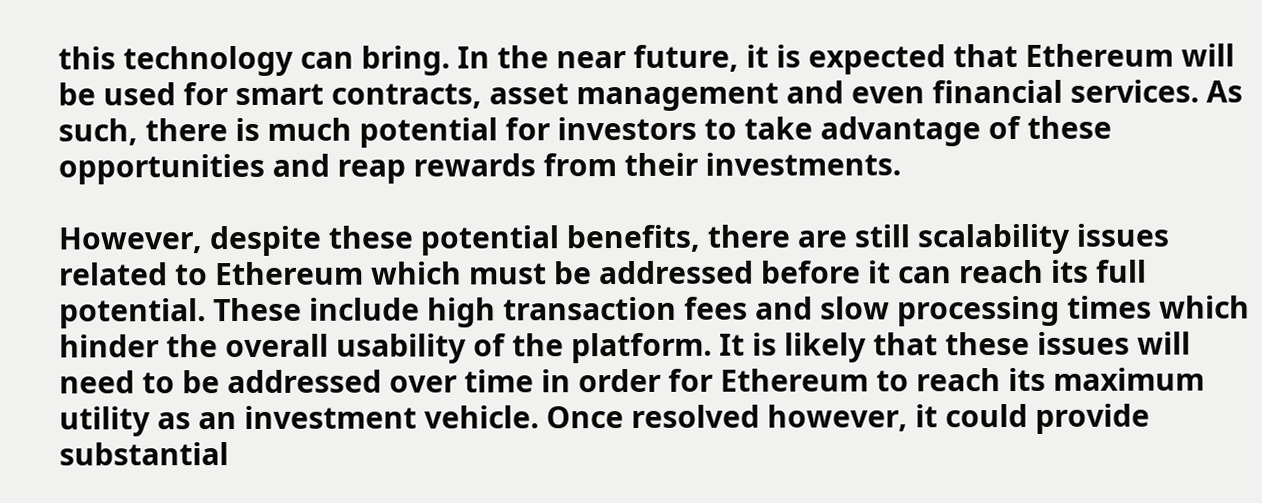this technology can bring. In the near future, it is expected that Ethereum will be used for smart contracts, asset management and even financial services. As such, there is much potential for investors to take advantage of these opportunities and reap rewards from their investments.

However, despite these potential benefits, there are still scalability issues related to Ethereum which must be addressed before it can reach its full potential. These include high transaction fees and slow processing times which hinder the overall usability of the platform. It is likely that these issues will need to be addressed over time in order for Ethereum to reach its maximum utility as an investment vehicle. Once resolved however, it could provide substantial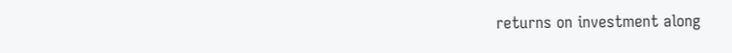returns on investment along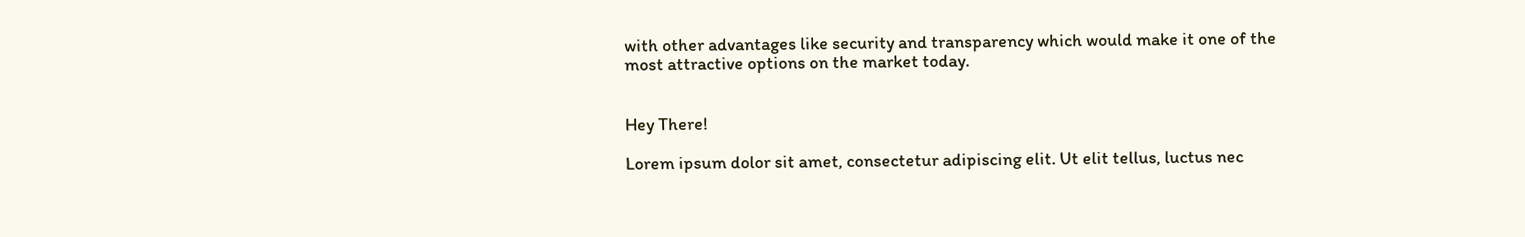with other advantages like security and transparency which would make it one of the most attractive options on the market today.


Hey There!

Lorem ipsum dolor sit amet, consectetur adipiscing elit. Ut elit tellus, luctus nec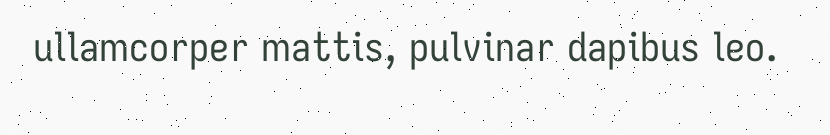ullamcorper mattis, pulvinar dapibus leo.